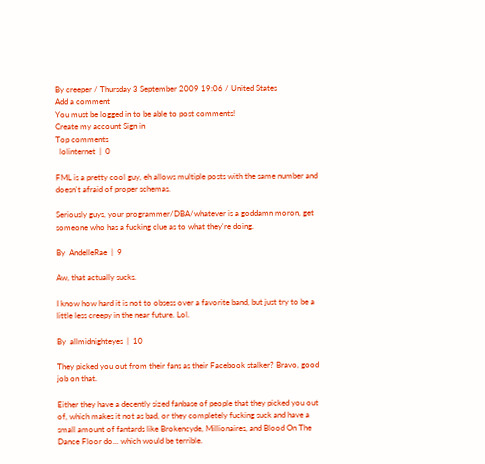By creeper / Thursday 3 September 2009 19:06 / United States
Add a comment
You must be logged in to be able to post comments!
Create my account Sign in
Top comments
  lolinternet  |  0

FML is a pretty cool guy, eh allows multiple posts with the same number and doesn't afraid of proper schemas.

Seriously guys, your programmer/DBA/whatever is a goddamn moron, get someone who has a fucking clue as to what they're doing.

By  AndelleRae  |  9

Aw, that actually sucks.

I know how hard it is not to obsess over a favorite band, but just try to be a little less creepy in the near future. Lol.

By  allmidnighteyes  |  10

They picked you out from their fans as their Facebook stalker? Bravo, good job on that.

Either they have a decently sized fanbase of people that they picked you out of, which makes it not as bad, or they completely fucking suck and have a small amount of fantards like Brokencyde, Millionaires, and Blood On The Dance Floor do... which would be terrible.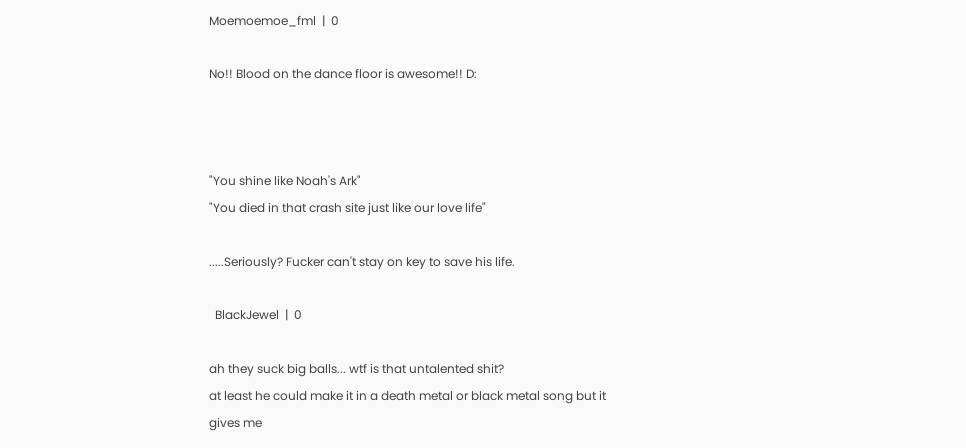Moemoemoe_fml  |  0

No!! Blood on the dance floor is awesome!! D:



"You shine like Noah's Ark"
"You died in that crash site just like our love life"

.....Seriously? Fucker can't stay on key to save his life.

  BlackJewel  |  0

ah they suck big balls... wtf is that untalented shit?
at least he could make it in a death metal or black metal song but it gives me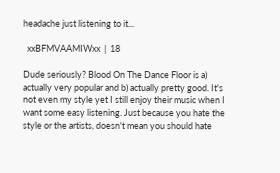headache just listening to it...

  xxBFMVAAMIWxx  |  18

Dude seriously? Blood On The Dance Floor is a) actually very popular and b) actually pretty good. It's not even my style yet I still enjoy their music when I want some easy listening. Just because you hate the style or the artists, doesn't mean you should hate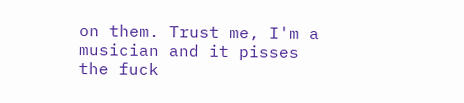on them. Trust me, I'm a musician and it pisses the fuck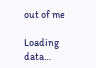out of me

Loading data…